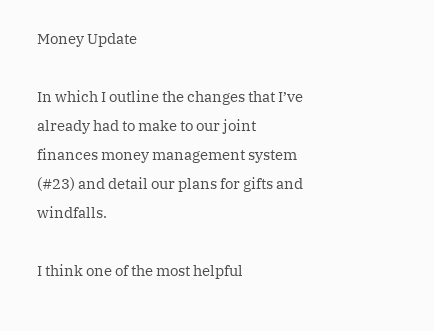Money Update

In which I outline the changes that I’ve already had to make to our joint finances money management system (#23) and detail our plans for gifts and windfalls.

I think one of the most helpful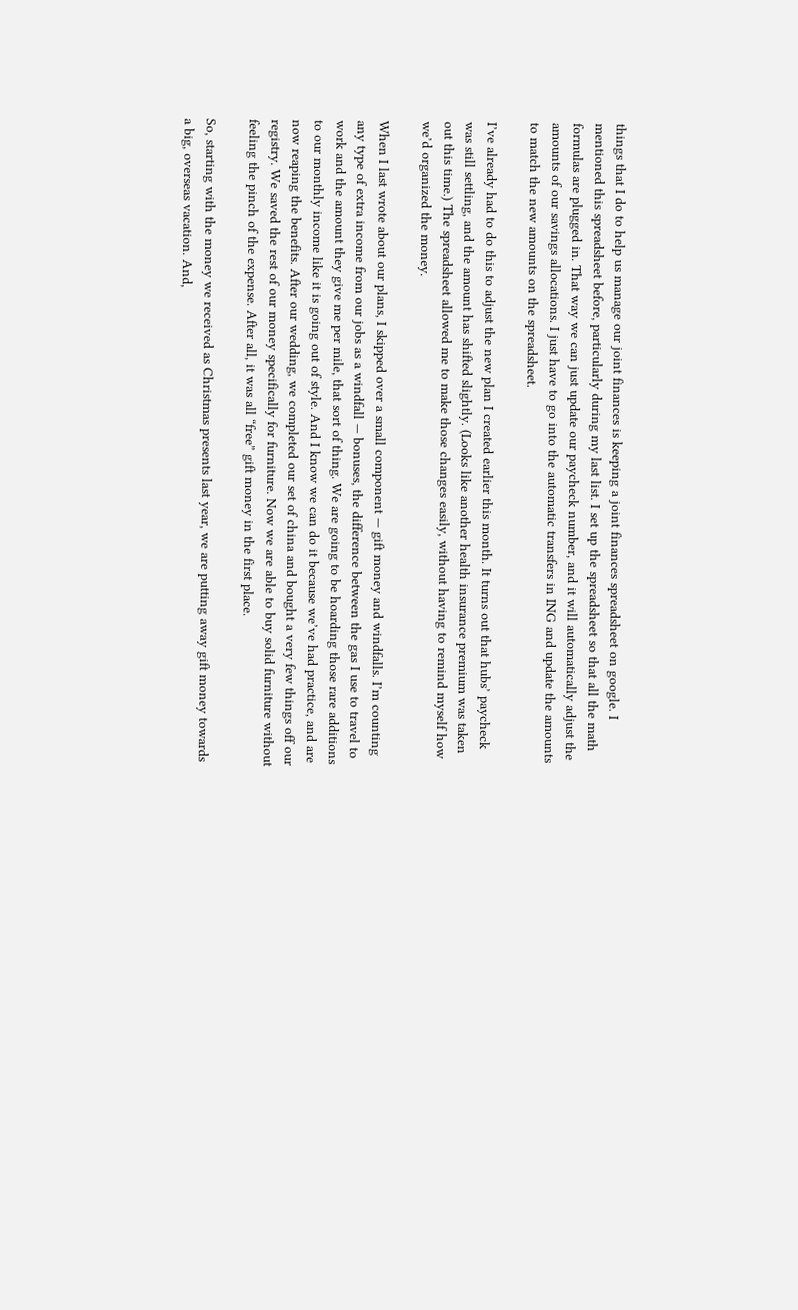things that I do to help us manage our joint finances is keeping a joint finances spreadsheet on google. I mentioned this spreadsheet before, particularly during my last list. I set up the spreadsheet so that all the math formulas are plugged in. That way we can just update our paycheck number, and it will automatically adjust the amounts of our savings allocations. I just have to go into the automatic transfers in ING and update the amounts to match the new amounts on the spreadsheet.

I’ve already had to do this to adjust the new plan I created earlier this month. It turns out that hubs’ paycheck was still settling, and the amount has shifted slightly. (Looks like another health insurance premium was taken out this time.) The spreadsheet allowed me to make those changes easily, without having to remind myself how we’d organized the money.

When I last wrote about our plans, I skipped over a small component — gift money and windfalls. I’m counting any type of extra income from our jobs as a windfall — bonuses, the difference between the gas I use to travel to work and the amount they give me per mile, that sort of thing. We are going to be hoarding those rare additions to our monthly income like it is going out of style. And I know we can do it because we’ve had practice, and are now reaping the benefits. After our wedding, we completed our set of china and bought a very few things off our registry. We saved the rest of our money specifically for furniture. Now we are able to buy solid furniture without feeling the pinch of the expense. After all, it was all “free” gift money in the first place.

So, starting with the money we received as Christmas presents last year, we are putting away gift money towards a big, overseas vacation. And,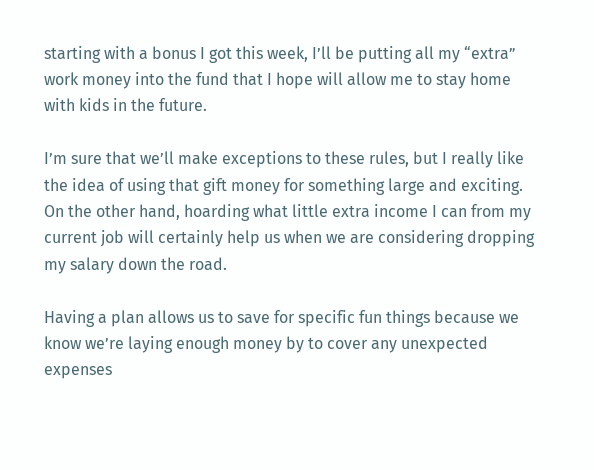starting with a bonus I got this week, I’ll be putting all my “extra” work money into the fund that I hope will allow me to stay home with kids in the future.

I’m sure that we’ll make exceptions to these rules, but I really like the idea of using that gift money for something large and exciting. On the other hand, hoarding what little extra income I can from my current job will certainly help us when we are considering dropping my salary down the road.

Having a plan allows us to save for specific fun things because we know we’re laying enough money by to cover any unexpected expenses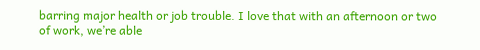barring major health or job trouble. I love that with an afternoon or two of work, we’re able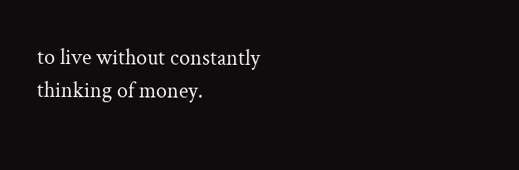to live without constantly thinking of money.